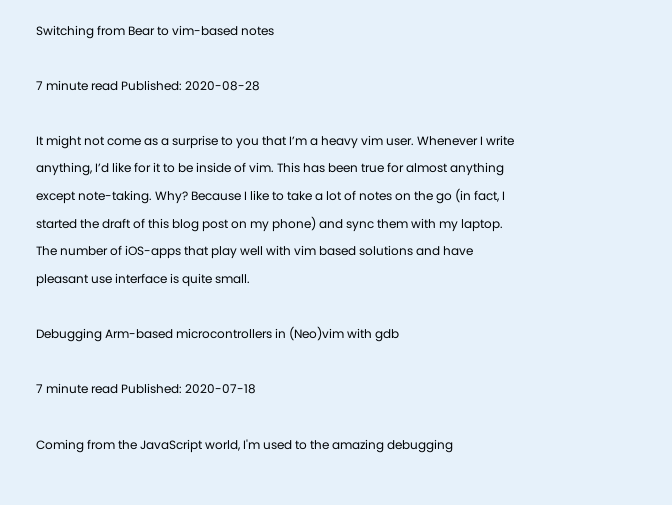Switching from Bear to vim-based notes

7 minute read Published: 2020-08-28

It might not come as a surprise to you that I’m a heavy vim user. Whenever I write anything, I’d like for it to be inside of vim. This has been true for almost anything except note-taking. Why? Because I like to take a lot of notes on the go (in fact, I started the draft of this blog post on my phone) and sync them with my laptop. The number of iOS-apps that play well with vim based solutions and have pleasant use interface is quite small.

Debugging Arm-based microcontrollers in (Neo)vim with gdb

7 minute read Published: 2020-07-18

Coming from the JavaScript world, I'm used to the amazing debugging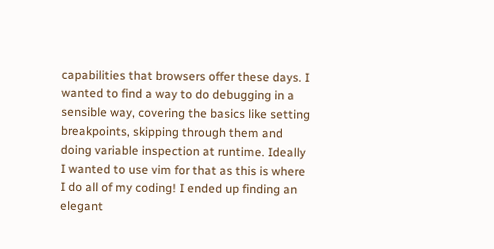capabilities that browsers offer these days. I wanted to find a way to do debugging in a sensible way, covering the basics like setting breakpoints, skipping through them and doing variable inspection at runtime. Ideally I wanted to use vim for that as this is where I do all of my coding! I ended up finding an elegant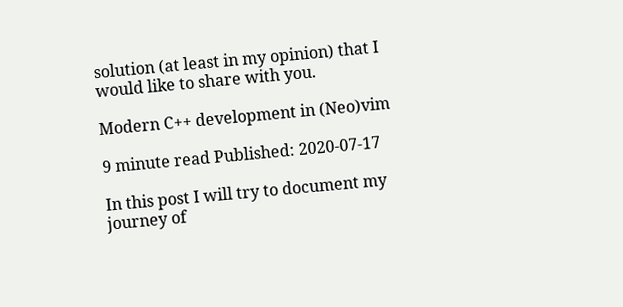solution (at least in my opinion) that I would like to share with you.

Modern C++ development in (Neo)vim

9 minute read Published: 2020-07-17

In this post I will try to document my journey of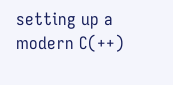setting up a modern C(++)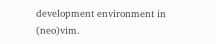development environment in (neo)vim.